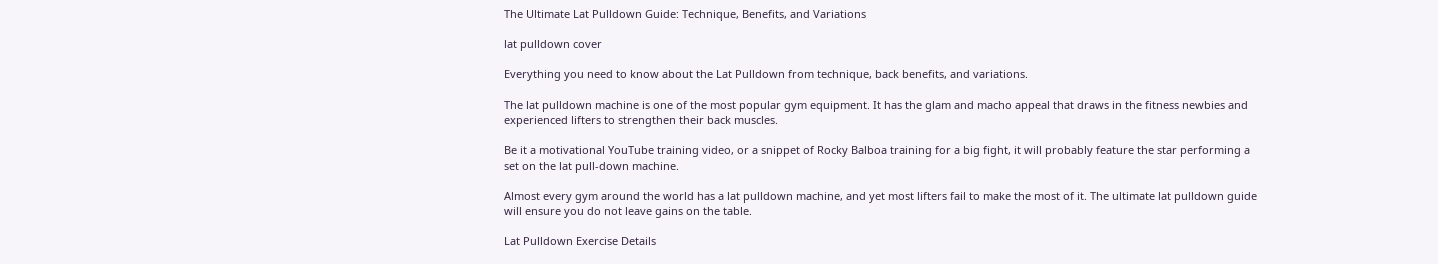The Ultimate Lat Pulldown Guide: Technique, Benefits, and Variations

lat pulldown cover

Everything you need to know about the Lat Pulldown from technique, back benefits, and variations.

The lat pulldown machine is one of the most popular gym equipment. It has the glam and macho appeal that draws in the fitness newbies and experienced lifters to strengthen their back muscles.

Be it a motivational YouTube training video, or a snippet of Rocky Balboa training for a big fight, it will probably feature the star performing a set on the lat pull-down machine.

Almost every gym around the world has a lat pulldown machine, and yet most lifters fail to make the most of it. The ultimate lat pulldown guide will ensure you do not leave gains on the table.

Lat Pulldown Exercise Details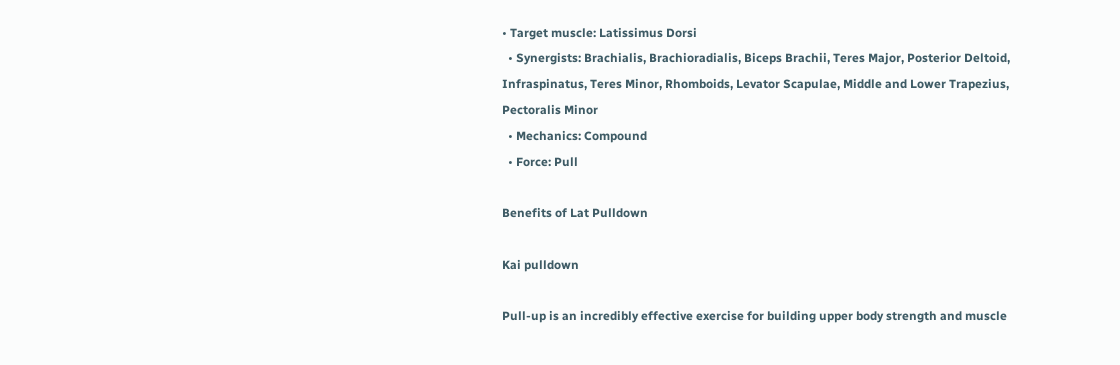• Target muscle: Latissimus Dorsi
  • Synergists: Brachialis, Brachioradialis, Biceps Brachii, Teres Major, Posterior Deltoid, Infraspinatus, Teres Minor, Rhomboids, Levator Scapulae, Middle and Lower Trapezius, Pectoralis Minor
  • Mechanics: Compound
  • Force: Pull

Benefits of Lat Pulldown

Kai pulldown

Pull-up is an incredibly effective exercise for building upper body strength and muscle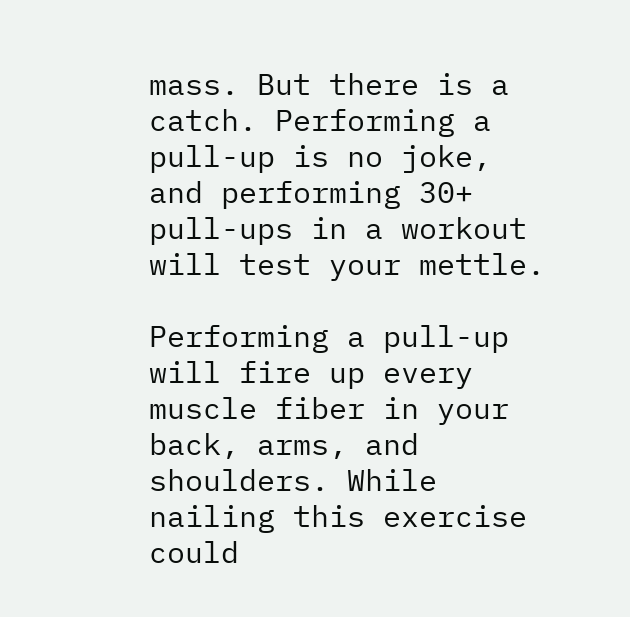mass. But there is a catch. Performing a pull-up is no joke, and performing 30+ pull-ups in a workout will test your mettle.

Performing a pull-up will fire up every muscle fiber in your back, arms, and shoulders. While nailing this exercise could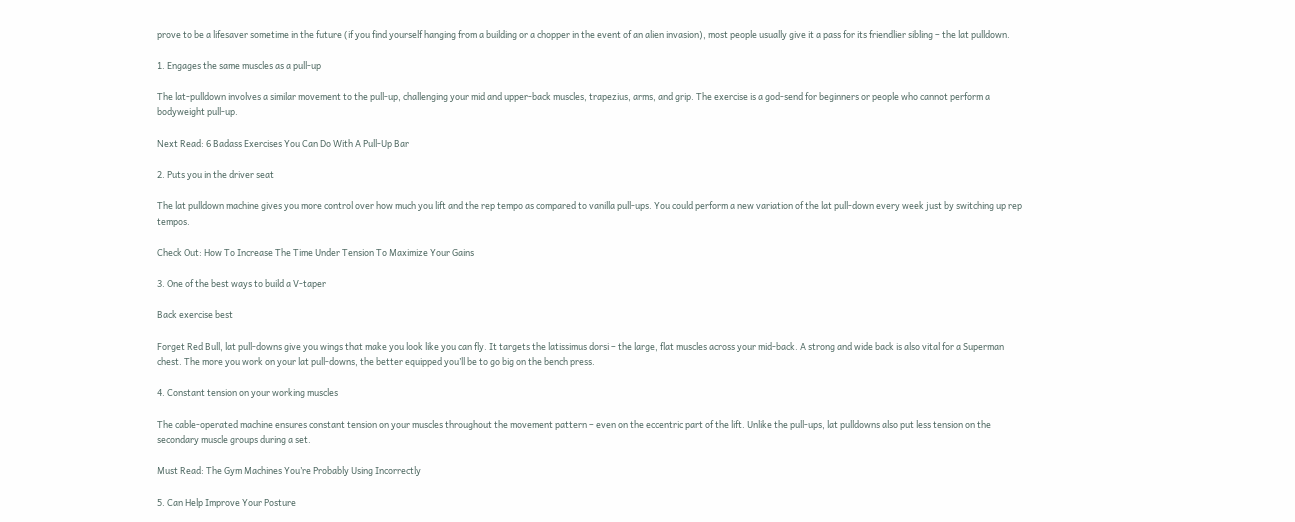prove to be a lifesaver sometime in the future (if you find yourself hanging from a building or a chopper in the event of an alien invasion), most people usually give it a pass for its friendlier sibling – the lat pulldown.

1. Engages the same muscles as a pull-up

The lat-pulldown involves a similar movement to the pull-up, challenging your mid and upper-back muscles, trapezius, arms, and grip. The exercise is a god-send for beginners or people who cannot perform a bodyweight pull-up.

Next Read: 6 Badass Exercises You Can Do With A Pull-Up Bar

2. Puts you in the driver seat

The lat pulldown machine gives you more control over how much you lift and the rep tempo as compared to vanilla pull-ups. You could perform a new variation of the lat pull-down every week just by switching up rep tempos.

Check Out: How To Increase The Time Under Tension To Maximize Your Gains

3. One of the best ways to build a V-taper

Back exercise best

Forget Red Bull, lat pull-downs give you wings that make you look like you can fly. It targets the latissimus dorsi – the large, flat muscles across your mid-back. A strong and wide back is also vital for a Superman chest. The more you work on your lat pull-downs, the better equipped you’ll be to go big on the bench press.

4. Constant tension on your working muscles

The cable-operated machine ensures constant tension on your muscles throughout the movement pattern – even on the eccentric part of the lift. Unlike the pull-ups, lat pulldowns also put less tension on the secondary muscle groups during a set.

Must Read: The Gym Machines You’re Probably Using Incorrectly

5. Can Help Improve Your Posture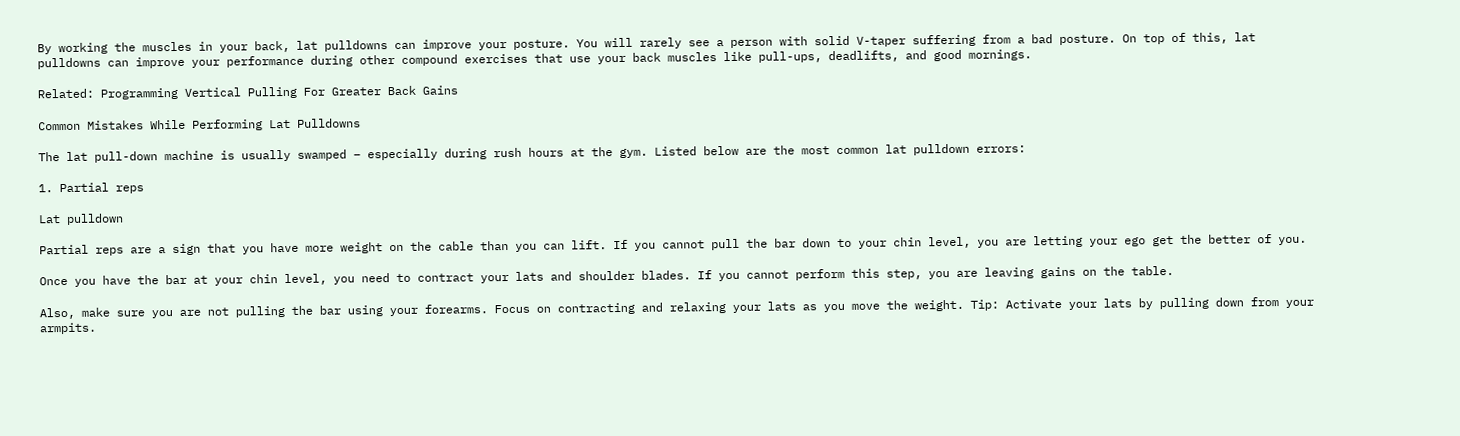By working the muscles in your back, lat pulldowns can improve your posture. You will rarely see a person with solid V-taper suffering from a bad posture. On top of this, lat pulldowns can improve your performance during other compound exercises that use your back muscles like pull-ups, deadlifts, and good mornings.

Related: Programming Vertical Pulling For Greater Back Gains

Common Mistakes While Performing Lat Pulldowns

The lat pull-down machine is usually swamped – especially during rush hours at the gym. Listed below are the most common lat pulldown errors:

1. Partial reps

Lat pulldown

Partial reps are a sign that you have more weight on the cable than you can lift. If you cannot pull the bar down to your chin level, you are letting your ego get the better of you.

Once you have the bar at your chin level, you need to contract your lats and shoulder blades. If you cannot perform this step, you are leaving gains on the table.

Also, make sure you are not pulling the bar using your forearms. Focus on contracting and relaxing your lats as you move the weight. Tip: Activate your lats by pulling down from your armpits.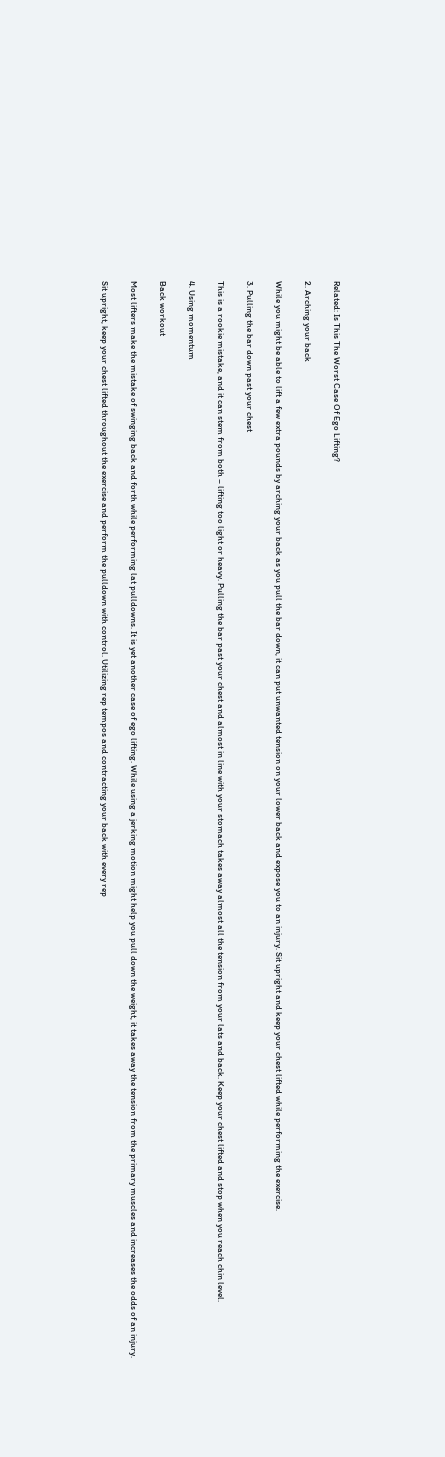Related: Is This The Worst Case Of Ego Lifting?

2. Arching your back

While you might be able to lift a few extra pounds by arching your back as you pull the bar down, it can put unwanted tension on your lower back and expose you to an injury. Sit upright and keep your chest lifted while performing the exercise.

3. Pulling the bar down past your chest

This is a rookie mistake, and it can stem from both – lifting too light or heavy. Pulling the bar past your chest and almost in line with your stomach takes away almost all the tension from your lats and back. Keep your chest lifted and stop when you reach chin level.

4. Using momentum

Back workout

Most lifters make the mistake of swinging back and forth while performing lat pulldowns. It is yet another case of ego lifting. While using a jerking motion might help you pull down the weight, it takes away the tension from the primary muscles and increases the odds of an injury.

Sit upright, keep your chest lifted throughout the exercise and perform the pulldown with control. Utilizing rep tempos and contracting your back with every rep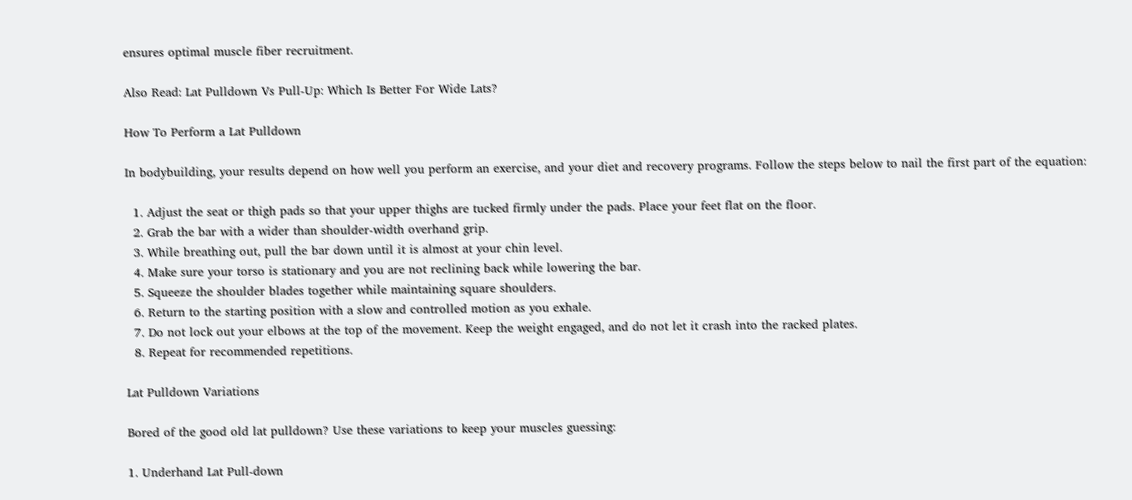ensures optimal muscle fiber recruitment.

Also Read: Lat Pulldown Vs Pull-Up: Which Is Better For Wide Lats?

How To Perform a Lat Pulldown

In bodybuilding, your results depend on how well you perform an exercise, and your diet and recovery programs. Follow the steps below to nail the first part of the equation:

  1. Adjust the seat or thigh pads so that your upper thighs are tucked firmly under the pads. Place your feet flat on the floor.
  2. Grab the bar with a wider than shoulder-width overhand grip.
  3. While breathing out, pull the bar down until it is almost at your chin level.
  4. Make sure your torso is stationary and you are not reclining back while lowering the bar.
  5. Squeeze the shoulder blades together while maintaining square shoulders.
  6. Return to the starting position with a slow and controlled motion as you exhale.
  7. Do not lock out your elbows at the top of the movement. Keep the weight engaged, and do not let it crash into the racked plates.
  8. Repeat for recommended repetitions.

Lat Pulldown Variations

Bored of the good old lat pulldown? Use these variations to keep your muscles guessing:

1. Underhand Lat Pull-down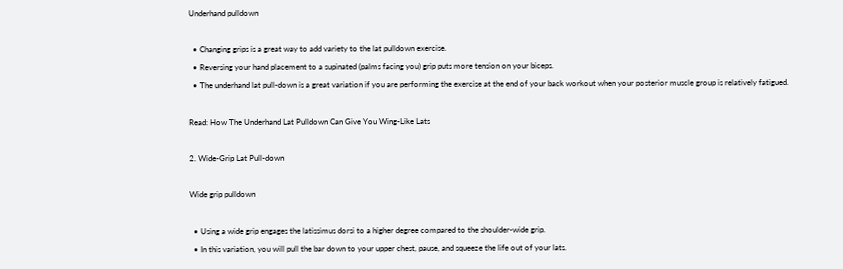Underhand pulldown

  • Changing grips is a great way to add variety to the lat pulldown exercise.
  • Reversing your hand placement to a supinated (palms facing you) grip puts more tension on your biceps.
  • The underhand lat pull-down is a great variation if you are performing the exercise at the end of your back workout when your posterior muscle group is relatively fatigued.

Read: How The Underhand Lat Pulldown Can Give You Wing-Like Lats

2. Wide-Grip Lat Pull-down

Wide grip pulldown

  • Using a wide grip engages the latissimus dorsi to a higher degree compared to the shoulder-wide grip.
  • In this variation, you will pull the bar down to your upper chest, pause, and squeeze the life out of your lats.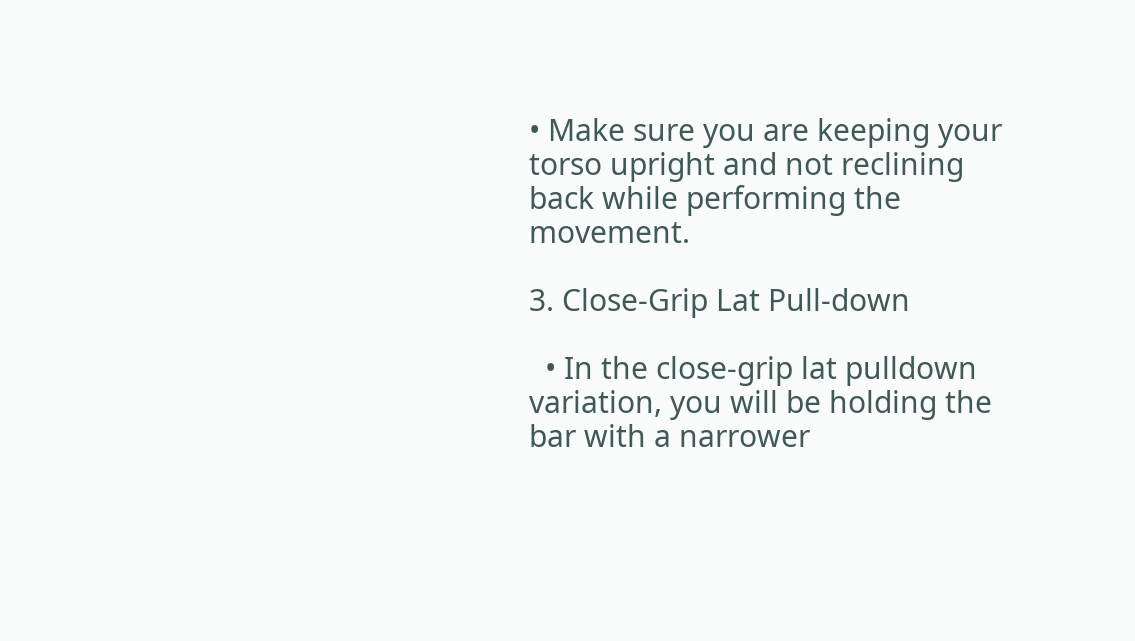• Make sure you are keeping your torso upright and not reclining back while performing the movement.

3. Close-Grip Lat Pull-down

  • In the close-grip lat pulldown variation, you will be holding the bar with a narrower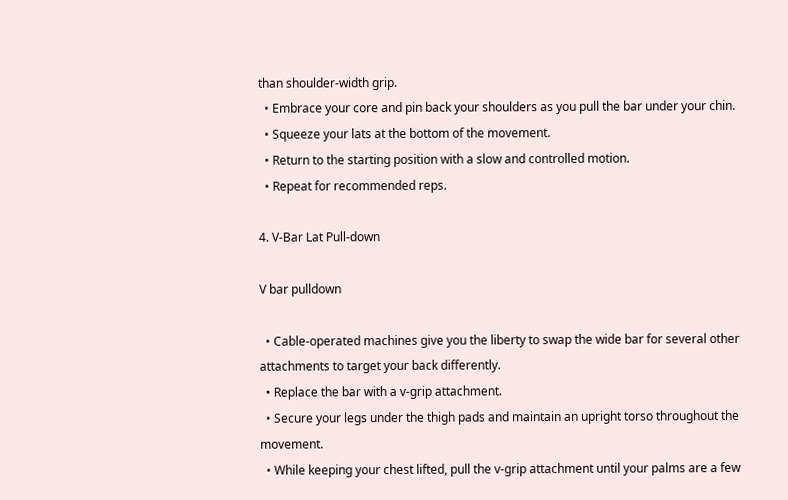than shoulder-width grip.
  • Embrace your core and pin back your shoulders as you pull the bar under your chin.
  • Squeeze your lats at the bottom of the movement.
  • Return to the starting position with a slow and controlled motion.
  • Repeat for recommended reps.

4. V-Bar Lat Pull-down

V bar pulldown

  • Cable-operated machines give you the liberty to swap the wide bar for several other attachments to target your back differently.
  • Replace the bar with a v-grip attachment.
  • Secure your legs under the thigh pads and maintain an upright torso throughout the movement.
  • While keeping your chest lifted, pull the v-grip attachment until your palms are a few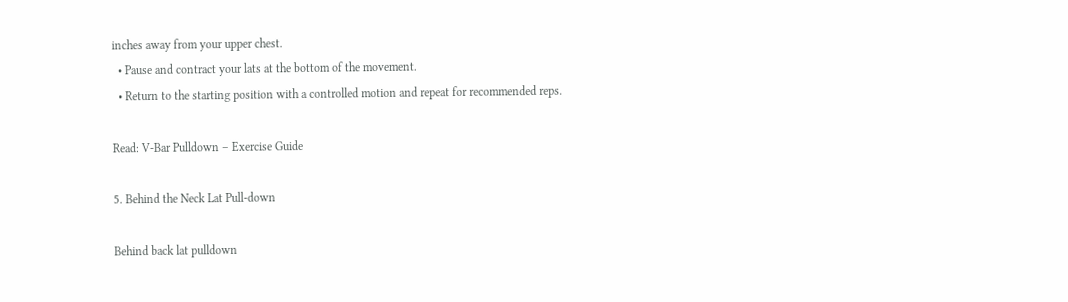inches away from your upper chest.
  • Pause and contract your lats at the bottom of the movement.
  • Return to the starting position with a controlled motion and repeat for recommended reps.

Read: V-Bar Pulldown – Exercise Guide

5. Behind the Neck Lat Pull-down

Behind back lat pulldown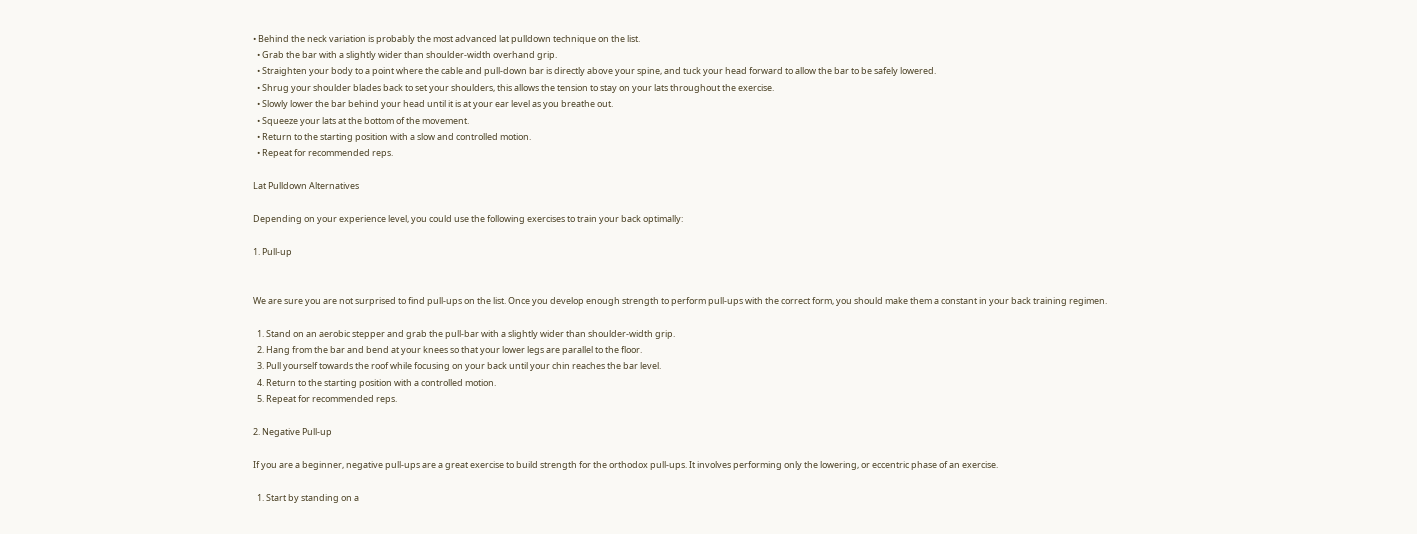• Behind the neck variation is probably the most advanced lat pulldown technique on the list.
  • Grab the bar with a slightly wider than shoulder-width overhand grip.
  • Straighten your body to a point where the cable and pull-down bar is directly above your spine, and tuck your head forward to allow the bar to be safely lowered.
  • Shrug your shoulder blades back to set your shoulders, this allows the tension to stay on your lats throughout the exercise.
  • Slowly lower the bar behind your head until it is at your ear level as you breathe out.
  • Squeeze your lats at the bottom of the movement.
  • Return to the starting position with a slow and controlled motion.
  • Repeat for recommended reps.

Lat Pulldown Alternatives

Depending on your experience level, you could use the following exercises to train your back optimally:

1. Pull-up


We are sure you are not surprised to find pull-ups on the list. Once you develop enough strength to perform pull-ups with the correct form, you should make them a constant in your back training regimen.

  1. Stand on an aerobic stepper and grab the pull-bar with a slightly wider than shoulder-width grip.
  2. Hang from the bar and bend at your knees so that your lower legs are parallel to the floor.
  3. Pull yourself towards the roof while focusing on your back until your chin reaches the bar level.
  4. Return to the starting position with a controlled motion.
  5. Repeat for recommended reps.

2. Negative Pull-up

If you are a beginner, negative pull-ups are a great exercise to build strength for the orthodox pull-ups. It involves performing only the lowering, or eccentric phase of an exercise.

  1. Start by standing on a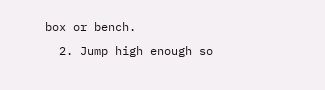box or bench.
  2. Jump high enough so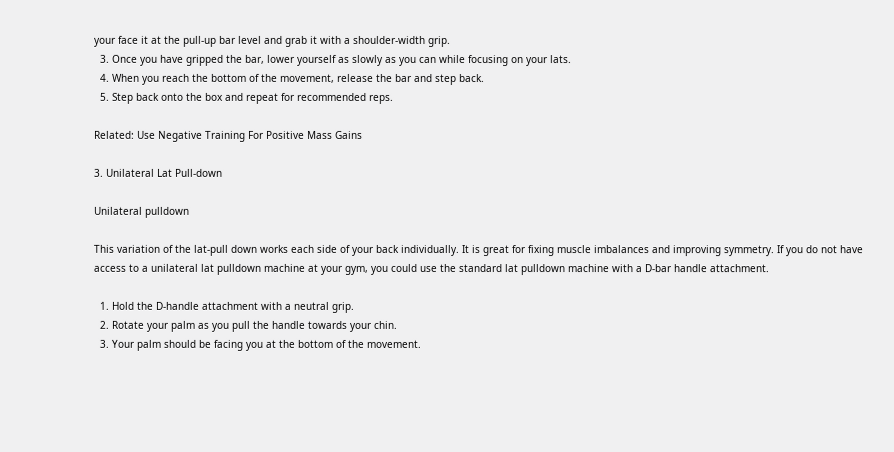your face it at the pull-up bar level and grab it with a shoulder-width grip.
  3. Once you have gripped the bar, lower yourself as slowly as you can while focusing on your lats.
  4. When you reach the bottom of the movement, release the bar and step back.
  5. Step back onto the box and repeat for recommended reps.

Related: Use Negative Training For Positive Mass Gains

3. Unilateral Lat Pull-down

Unilateral pulldown

This variation of the lat-pull down works each side of your back individually. It is great for fixing muscle imbalances and improving symmetry. If you do not have access to a unilateral lat pulldown machine at your gym, you could use the standard lat pulldown machine with a D-bar handle attachment.

  1. Hold the D-handle attachment with a neutral grip.
  2. Rotate your palm as you pull the handle towards your chin.
  3. Your palm should be facing you at the bottom of the movement.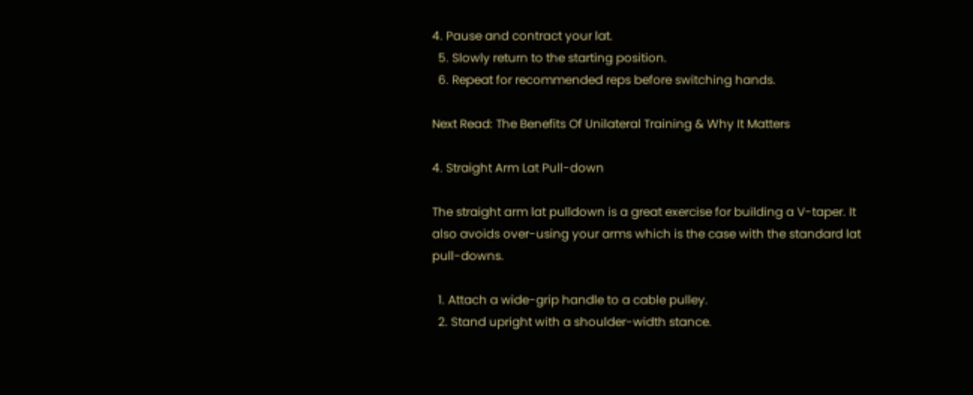4. Pause and contract your lat.
  5. Slowly return to the starting position.
  6. Repeat for recommended reps before switching hands.

Next Read: The Benefits Of Unilateral Training & Why It Matters

4. Straight Arm Lat Pull-down

The straight arm lat pulldown is a great exercise for building a V-taper. It also avoids over-using your arms which is the case with the standard lat pull-downs.

  1. Attach a wide-grip handle to a cable pulley.
  2. Stand upright with a shoulder-width stance.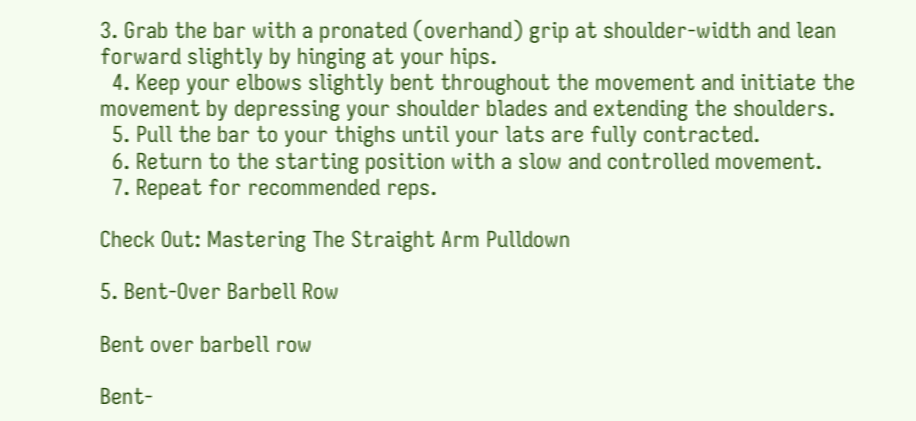3. Grab the bar with a pronated (overhand) grip at shoulder-width and lean forward slightly by hinging at your hips.
  4. Keep your elbows slightly bent throughout the movement and initiate the movement by depressing your shoulder blades and extending the shoulders.
  5. Pull the bar to your thighs until your lats are fully contracted.
  6. Return to the starting position with a slow and controlled movement.
  7. Repeat for recommended reps.

Check Out: Mastering The Straight Arm Pulldown

5. Bent-Over Barbell Row

Bent over barbell row

Bent-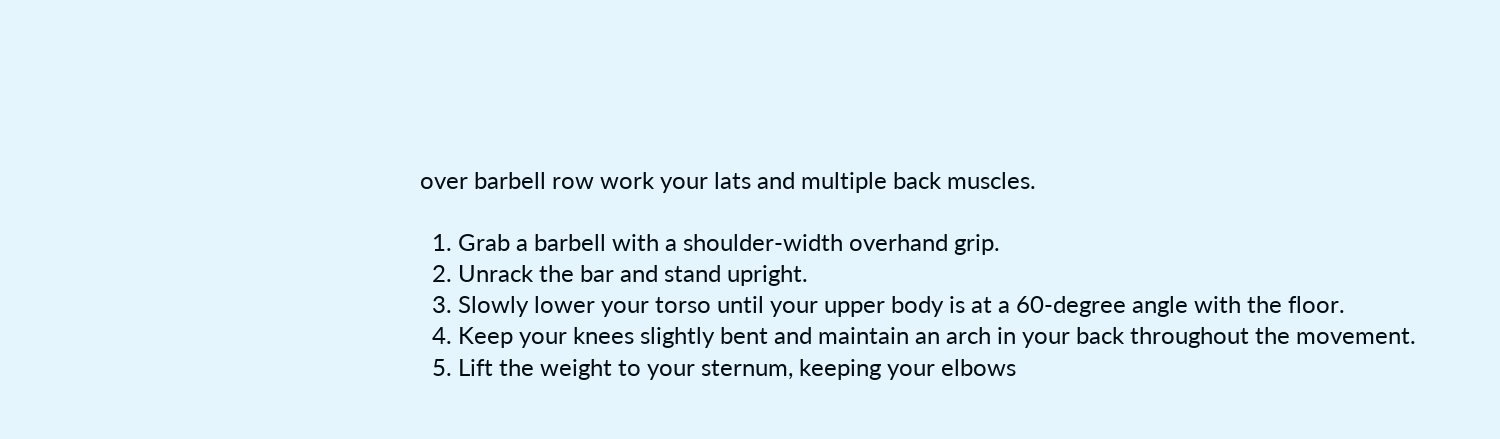over barbell row work your lats and multiple back muscles.

  1. Grab a barbell with a shoulder-width overhand grip.
  2. Unrack the bar and stand upright.
  3. Slowly lower your torso until your upper body is at a 60-degree angle with the floor.
  4. Keep your knees slightly bent and maintain an arch in your back throughout the movement.
  5. Lift the weight to your sternum, keeping your elbows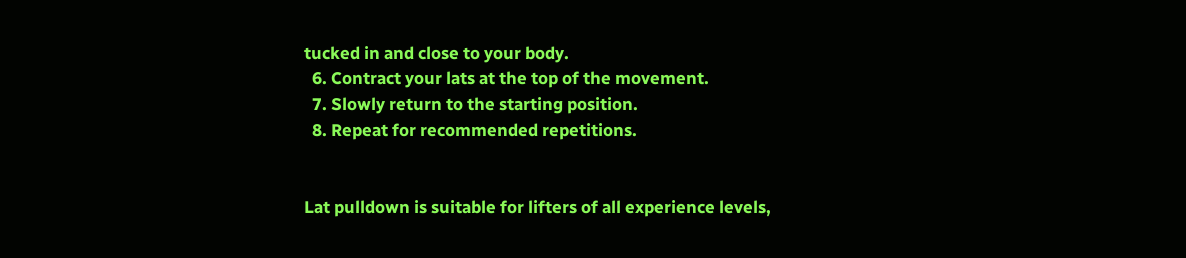tucked in and close to your body.
  6. Contract your lats at the top of the movement.
  7. Slowly return to the starting position.
  8. Repeat for recommended repetitions.


Lat pulldown is suitable for lifters of all experience levels,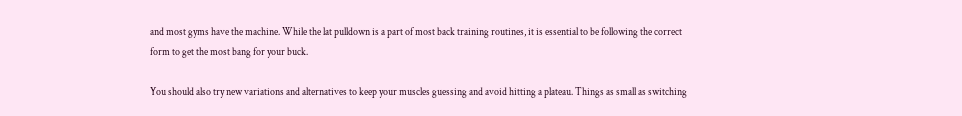and most gyms have the machine. While the lat pulldown is a part of most back training routines, it is essential to be following the correct form to get the most bang for your buck.

You should also try new variations and alternatives to keep your muscles guessing and avoid hitting a plateau. Things as small as switching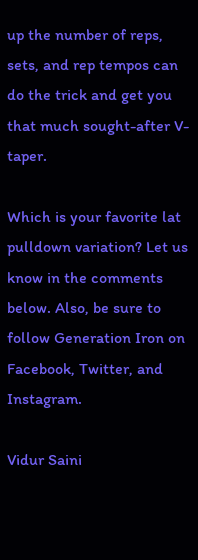up the number of reps, sets, and rep tempos can do the trick and get you that much sought-after V-taper.

Which is your favorite lat pulldown variation? Let us know in the comments below. Also, be sure to follow Generation Iron on Facebook, Twitter, and Instagram.

Vidur Saini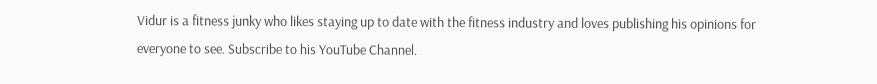Vidur is a fitness junky who likes staying up to date with the fitness industry and loves publishing his opinions for everyone to see. Subscribe to his YouTube Channel.